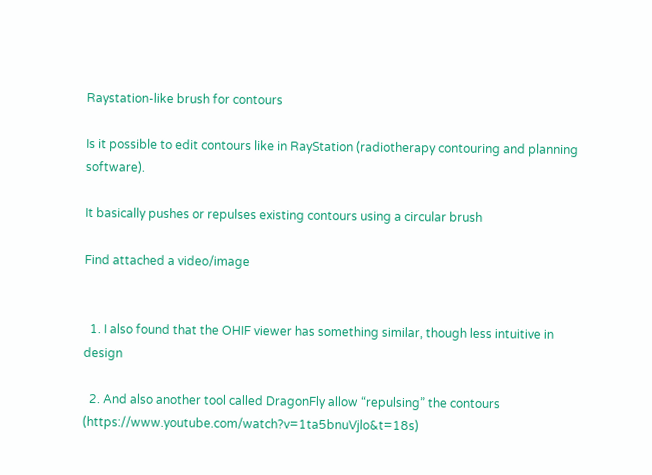Raystation-like brush for contours

Is it possible to edit contours like in RayStation (radiotherapy contouring and planning software).

It basically pushes or repulses existing contours using a circular brush

Find attached a video/image


  1. I also found that the OHIF viewer has something similar, though less intuitive in design

  2. And also another tool called DragonFly allow “repulsing” the contours (https://www.youtube.com/watch?v=1ta5bnuVjlo&t=18s)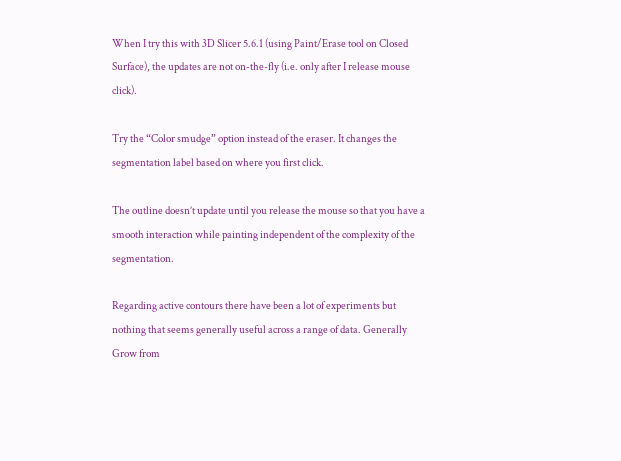When I try this with 3D Slicer 5.6.1 (using Paint/Erase tool on Closed Surface), the updates are not on-the-fly (i.e. only after I release mouse click).

Try the “Color smudge” option instead of the eraser. It changes the segmentation label based on where you first click.

The outline doesn’t update until you release the mouse so that you have a smooth interaction while painting independent of the complexity of the segmentation.

Regarding active contours there have been a lot of experiments but nothing that seems generally useful across a range of data. Generally Grow from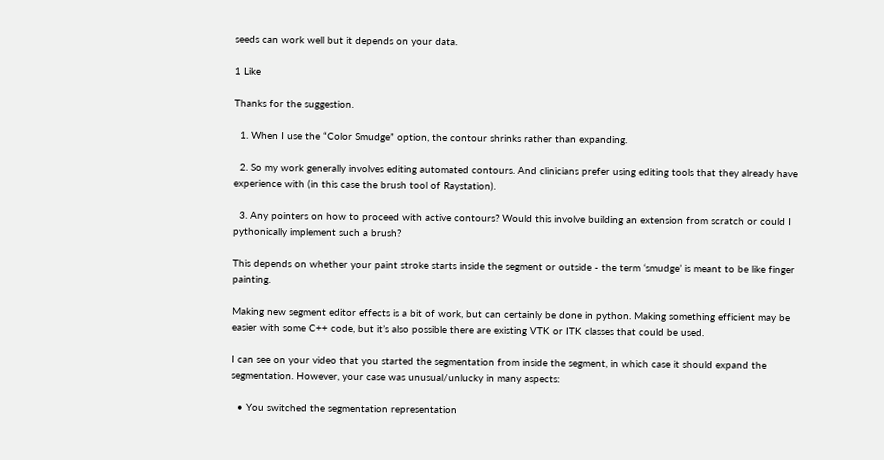seeds can work well but it depends on your data.

1 Like

Thanks for the suggestion.

  1. When I use the “Color Smudge” option, the contour shrinks rather than expanding.

  2. So my work generally involves editing automated contours. And clinicians prefer using editing tools that they already have experience with (in this case the brush tool of Raystation).

  3. Any pointers on how to proceed with active contours? Would this involve building an extension from scratch or could I pythonically implement such a brush?

This depends on whether your paint stroke starts inside the segment or outside - the term ‘smudge’ is meant to be like finger painting.

Making new segment editor effects is a bit of work, but can certainly be done in python. Making something efficient may be easier with some C++ code, but it’s also possible there are existing VTK or ITK classes that could be used.

I can see on your video that you started the segmentation from inside the segment, in which case it should expand the segmentation. However, your case was unusual/unlucky in many aspects:

  • You switched the segmentation representation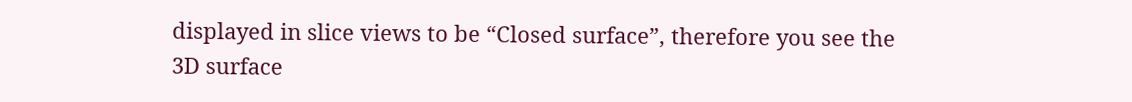displayed in slice views to be “Closed surface”, therefore you see the 3D surface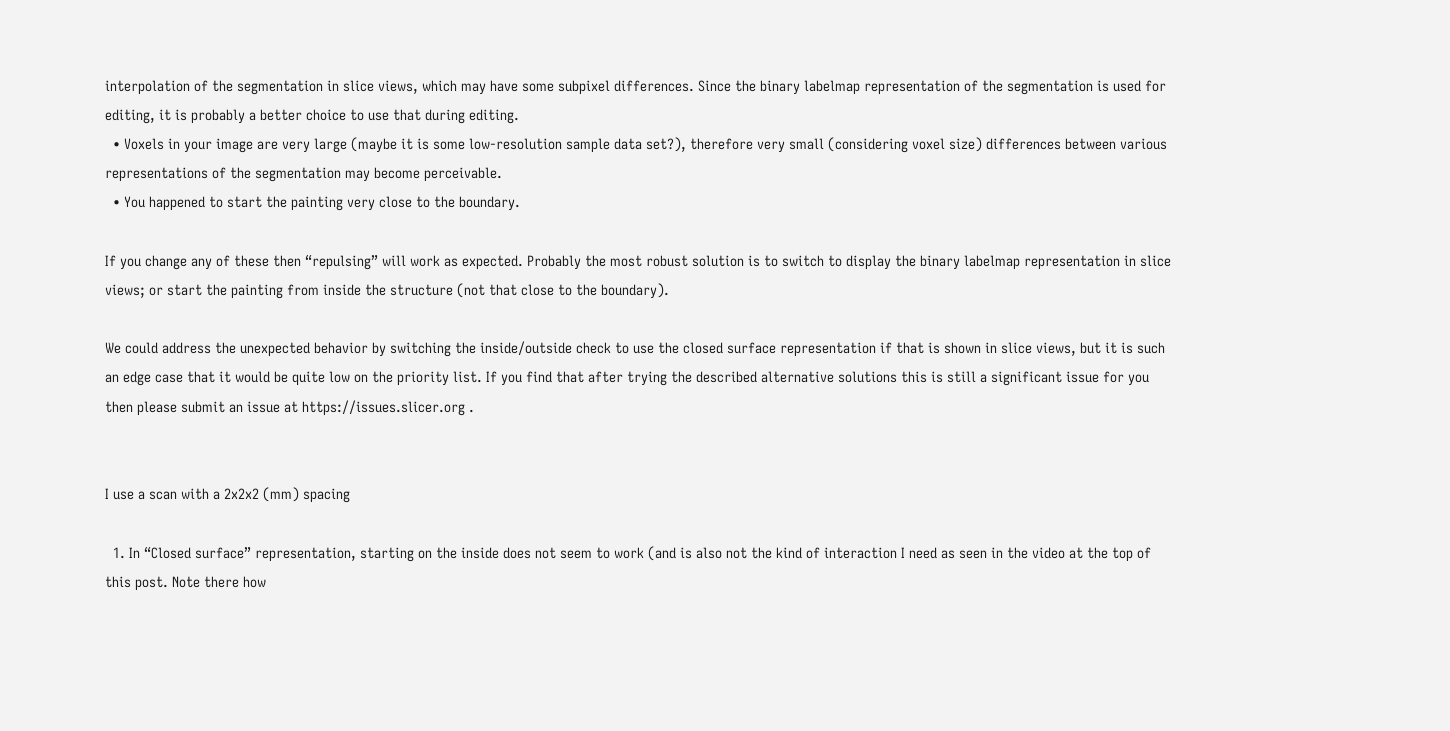interpolation of the segmentation in slice views, which may have some subpixel differences. Since the binary labelmap representation of the segmentation is used for editing, it is probably a better choice to use that during editing.
  • Voxels in your image are very large (maybe it is some low-resolution sample data set?), therefore very small (considering voxel size) differences between various representations of the segmentation may become perceivable.
  • You happened to start the painting very close to the boundary.

If you change any of these then “repulsing” will work as expected. Probably the most robust solution is to switch to display the binary labelmap representation in slice views; or start the painting from inside the structure (not that close to the boundary).

We could address the unexpected behavior by switching the inside/outside check to use the closed surface representation if that is shown in slice views, but it is such an edge case that it would be quite low on the priority list. If you find that after trying the described alternative solutions this is still a significant issue for you then please submit an issue at https://issues.slicer.org .


I use a scan with a 2x2x2 (mm) spacing

  1. In “Closed surface” representation, starting on the inside does not seem to work (and is also not the kind of interaction I need as seen in the video at the top of this post. Note there how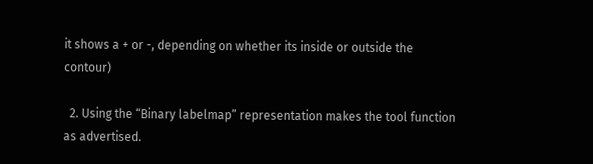it shows a + or -, depending on whether its inside or outside the contour)

  2. Using the “Binary labelmap” representation makes the tool function as advertised.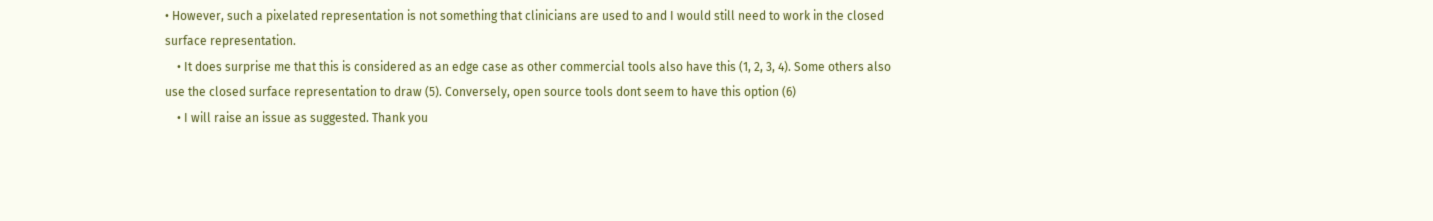• However, such a pixelated representation is not something that clinicians are used to and I would still need to work in the closed surface representation.
    • It does surprise me that this is considered as an edge case as other commercial tools also have this (1, 2, 3, 4). Some others also use the closed surface representation to draw (5). Conversely, open source tools dont seem to have this option (6)
    • I will raise an issue as suggested. Thank you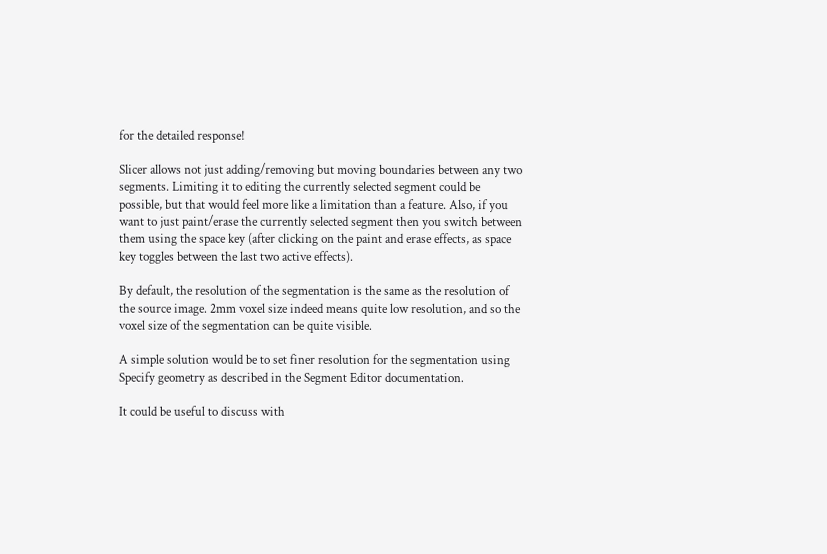for the detailed response!

Slicer allows not just adding/removing but moving boundaries between any two segments. Limiting it to editing the currently selected segment could be possible, but that would feel more like a limitation than a feature. Also, if you want to just paint/erase the currently selected segment then you switch between them using the space key (after clicking on the paint and erase effects, as space key toggles between the last two active effects).

By default, the resolution of the segmentation is the same as the resolution of the source image. 2mm voxel size indeed means quite low resolution, and so the voxel size of the segmentation can be quite visible.

A simple solution would be to set finer resolution for the segmentation using Specify geometry as described in the Segment Editor documentation.

It could be useful to discuss with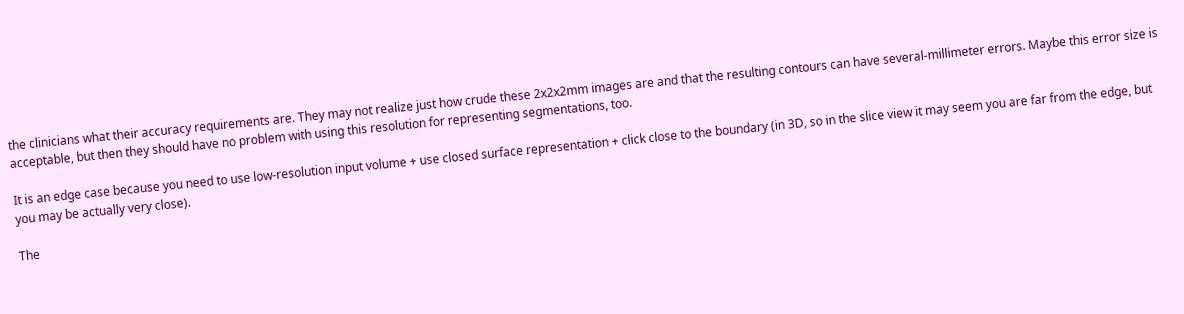the clinicians what their accuracy requirements are. They may not realize just how crude these 2x2x2mm images are and that the resulting contours can have several-millimeter errors. Maybe this error size is acceptable, but then they should have no problem with using this resolution for representing segmentations, too.

It is an edge case because you need to use low-resolution input volume + use closed surface representation + click close to the boundary (in 3D, so in the slice view it may seem you are far from the edge, but you may be actually very close).

The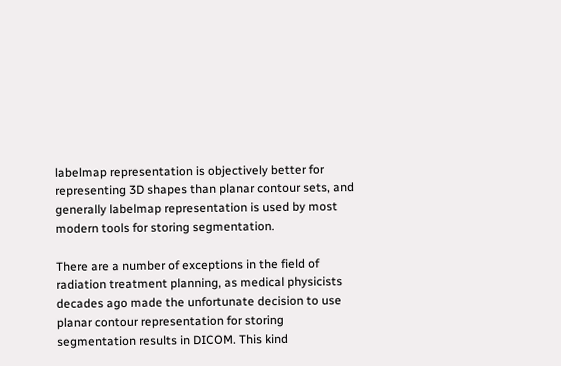labelmap representation is objectively better for representing 3D shapes than planar contour sets, and generally labelmap representation is used by most modern tools for storing segmentation.

There are a number of exceptions in the field of radiation treatment planning, as medical physicists decades ago made the unfortunate decision to use planar contour representation for storing segmentation results in DICOM. This kind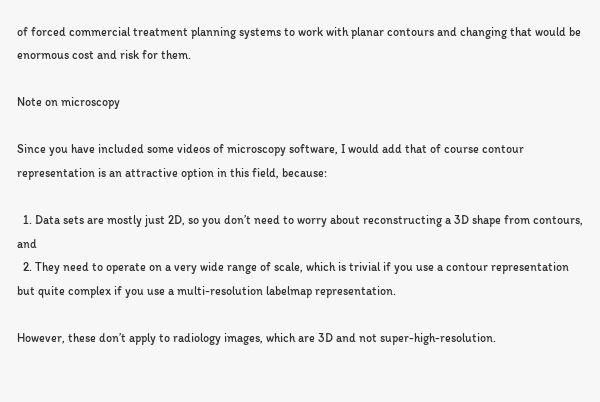of forced commercial treatment planning systems to work with planar contours and changing that would be enormous cost and risk for them.

Note on microscopy

Since you have included some videos of microscopy software, I would add that of course contour representation is an attractive option in this field, because:

  1. Data sets are mostly just 2D, so you don’t need to worry about reconstructing a 3D shape from contours, and
  2. They need to operate on a very wide range of scale, which is trivial if you use a contour representation but quite complex if you use a multi-resolution labelmap representation.

However, these don’t apply to radiology images, which are 3D and not super-high-resolution.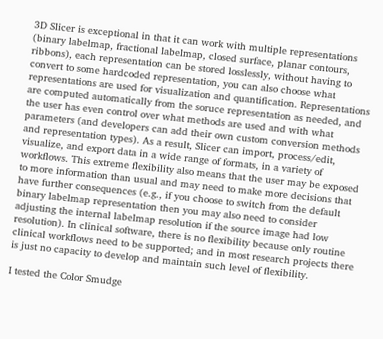3D Slicer is exceptional in that it can work with multiple representations (binary labelmap, fractional labelmap, closed surface, planar contours, ribbons), each representation can be stored losslessly, without having to convert to some hardcoded representation, you can also choose what representations are used for visualization and quantification. Representations are computed automatically from the soruce representation as needed, and the user has even control over what methods are used and with what parameters (and developers can add their own custom conversion methods and representation types). As a result, Slicer can import, process/edit, visualize, and export data in a wide range of formats, in a variety of workflows. This extreme flexibility also means that the user may be exposed to more information than usual and may need to make more decisions that have further consequences (e.g., if you choose to switch from the default binary labelmap representation then you may also need to consider adjusting the internal labelmap resolution if the source image had low resolution). In clinical software, there is no flexibility because only routine clinical workflows need to be supported; and in most research projects there is just no capacity to develop and maintain such level of flexibility.

I tested the Color Smudge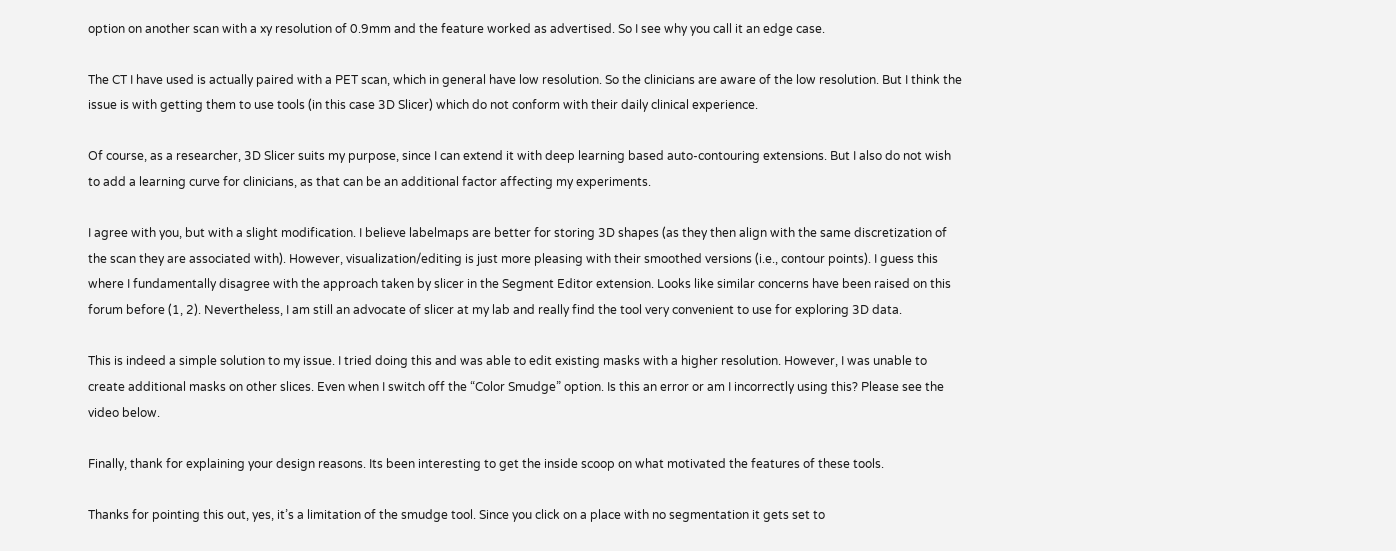option on another scan with a xy resolution of 0.9mm and the feature worked as advertised. So I see why you call it an edge case.

The CT I have used is actually paired with a PET scan, which in general have low resolution. So the clinicians are aware of the low resolution. But I think the issue is with getting them to use tools (in this case 3D Slicer) which do not conform with their daily clinical experience.

Of course, as a researcher, 3D Slicer suits my purpose, since I can extend it with deep learning based auto-contouring extensions. But I also do not wish to add a learning curve for clinicians, as that can be an additional factor affecting my experiments.

I agree with you, but with a slight modification. I believe labelmaps are better for storing 3D shapes (as they then align with the same discretization of the scan they are associated with). However, visualization/editing is just more pleasing with their smoothed versions (i.e., contour points). I guess this where I fundamentally disagree with the approach taken by slicer in the Segment Editor extension. Looks like similar concerns have been raised on this forum before (1, 2). Nevertheless, I am still an advocate of slicer at my lab and really find the tool very convenient to use for exploring 3D data.

This is indeed a simple solution to my issue. I tried doing this and was able to edit existing masks with a higher resolution. However, I was unable to create additional masks on other slices. Even when I switch off the “Color Smudge” option. Is this an error or am I incorrectly using this? Please see the video below.

Finally, thank for explaining your design reasons. Its been interesting to get the inside scoop on what motivated the features of these tools.

Thanks for pointing this out, yes, it’s a limitation of the smudge tool. Since you click on a place with no segmentation it gets set to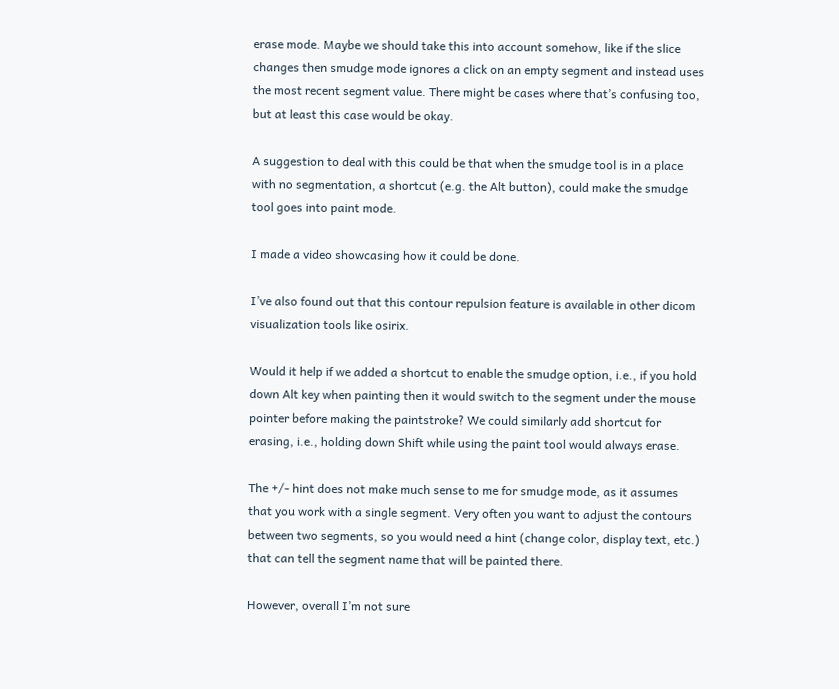erase mode. Maybe we should take this into account somehow, like if the slice changes then smudge mode ignores a click on an empty segment and instead uses the most recent segment value. There might be cases where that’s confusing too, but at least this case would be okay.

A suggestion to deal with this could be that when the smudge tool is in a place with no segmentation, a shortcut (e.g. the Alt button), could make the smudge tool goes into paint mode.

I made a video showcasing how it could be done.

I’ve also found out that this contour repulsion feature is available in other dicom visualization tools like osirix.

Would it help if we added a shortcut to enable the smudge option, i.e., if you hold down Alt key when painting then it would switch to the segment under the mouse pointer before making the paintstroke? We could similarly add shortcut for erasing, i.e., holding down Shift while using the paint tool would always erase.

The +/- hint does not make much sense to me for smudge mode, as it assumes that you work with a single segment. Very often you want to adjust the contours between two segments, so you would need a hint (change color, display text, etc.) that can tell the segment name that will be painted there.

However, overall I’m not sure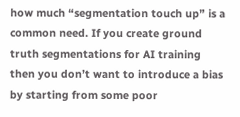how much “segmentation touch up” is a common need. If you create ground truth segmentations for AI training then you don’t want to introduce a bias by starting from some poor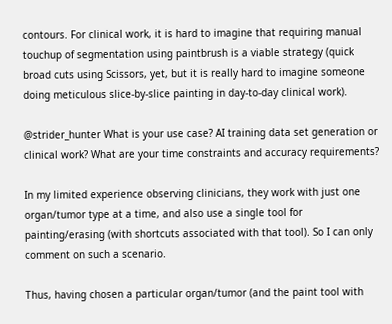contours. For clinical work, it is hard to imagine that requiring manual touchup of segmentation using paintbrush is a viable strategy (quick broad cuts using Scissors, yet, but it is really hard to imagine someone doing meticulous slice-by-slice painting in day-to-day clinical work).

@strider_hunter What is your use case? AI training data set generation or clinical work? What are your time constraints and accuracy requirements?

In my limited experience observing clinicians, they work with just one organ/tumor type at a time, and also use a single tool for painting/erasing (with shortcuts associated with that tool). So I can only comment on such a scenario.

Thus, having chosen a particular organ/tumor (and the paint tool with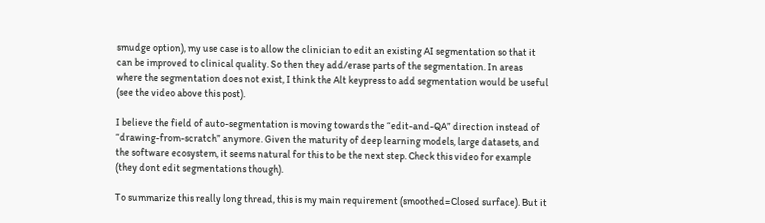smudge option), my use case is to allow the clinician to edit an existing AI segmentation so that it can be improved to clinical quality. So then they add/erase parts of the segmentation. In areas where the segmentation does not exist, I think the Alt keypress to add segmentation would be useful (see the video above this post).

I believe the field of auto-segmentation is moving towards the “edit-and-QA” direction instead of “drawing-from-scratch” anymore. Given the maturity of deep learning models, large datasets, and the software ecosystem, it seems natural for this to be the next step. Check this video for example (they dont edit segmentations though).

To summarize this really long thread, this is my main requirement (smoothed=Closed surface). But it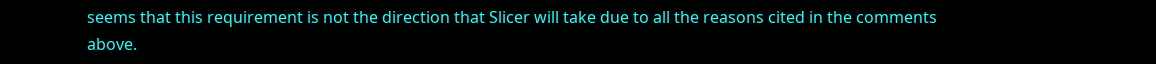seems that this requirement is not the direction that Slicer will take due to all the reasons cited in the comments above.